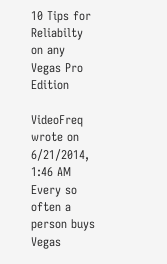10 Tips for Reliabilty on any Vegas Pro Edition

VideoFreq wrote on 6/21/2014, 1:46 AM
Every so often a person buys Vegas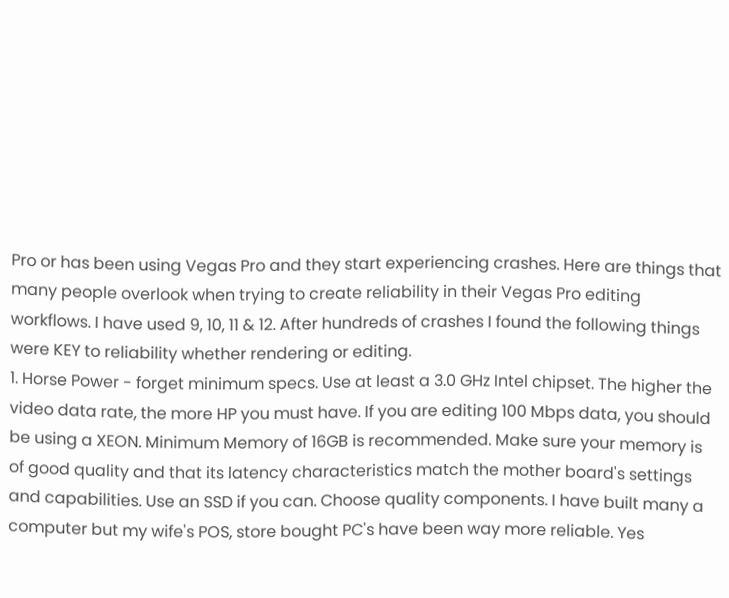Pro or has been using Vegas Pro and they start experiencing crashes. Here are things that many people overlook when trying to create reliability in their Vegas Pro editing workflows. I have used 9, 10, 11 & 12. After hundreds of crashes I found the following things were KEY to reliability whether rendering or editing.
1. Horse Power - forget minimum specs. Use at least a 3.0 GHz Intel chipset. The higher the video data rate, the more HP you must have. If you are editing 100 Mbps data, you should be using a XEON. Minimum Memory of 16GB is recommended. Make sure your memory is of good quality and that its latency characteristics match the mother board's settings and capabilities. Use an SSD if you can. Choose quality components. I have built many a computer but my wife's POS, store bought PC's have been way more reliable. Yes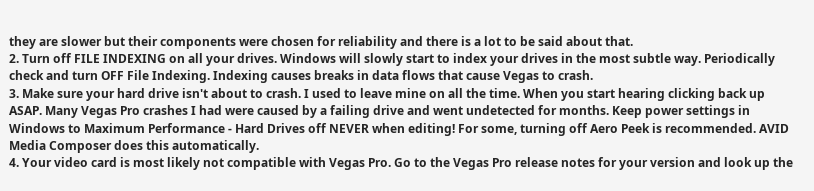they are slower but their components were chosen for reliability and there is a lot to be said about that.
2. Turn off FILE INDEXING on all your drives. Windows will slowly start to index your drives in the most subtle way. Periodically check and turn OFF File Indexing. Indexing causes breaks in data flows that cause Vegas to crash.
3. Make sure your hard drive isn't about to crash. I used to leave mine on all the time. When you start hearing clicking back up ASAP. Many Vegas Pro crashes I had were caused by a failing drive and went undetected for months. Keep power settings in Windows to Maximum Performance - Hard Drives off NEVER when editing! For some, turning off Aero Peek is recommended. AVID Media Composer does this automatically.
4. Your video card is most likely not compatible with Vegas Pro. Go to the Vegas Pro release notes for your version and look up the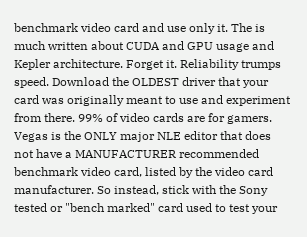benchmark video card and use only it. The is much written about CUDA and GPU usage and Kepler architecture. Forget it. Reliability trumps speed. Download the OLDEST driver that your card was originally meant to use and experiment from there. 99% of video cards are for gamers. Vegas is the ONLY major NLE editor that does not have a MANUFACTURER recommended benchmark video card, listed by the video card manufacturer. So instead, stick with the Sony tested or "bench marked" card used to test your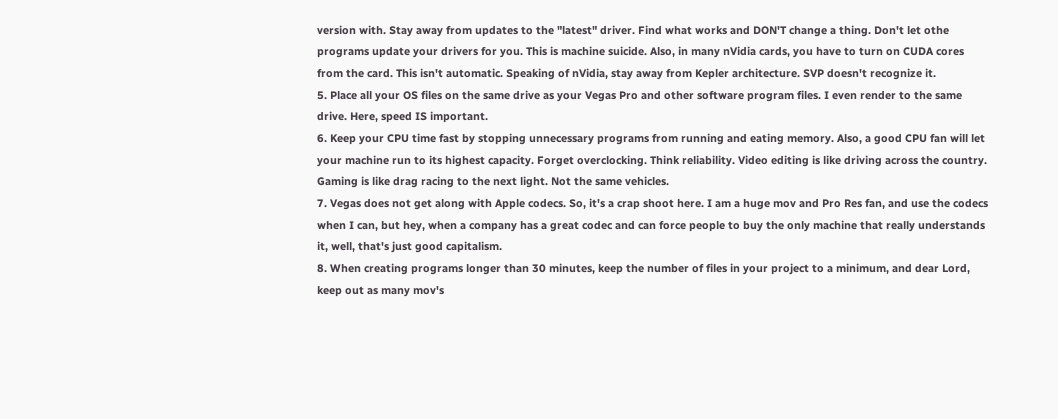version with. Stay away from updates to the "latest" driver. Find what works and DON'T change a thing. Don't let othe programs update your drivers for you. This is machine suicide. Also, in many nVidia cards, you have to turn on CUDA cores from the card. This isn't automatic. Speaking of nVidia, stay away from Kepler architecture. SVP doesn't recognize it.
5. Place all your OS files on the same drive as your Vegas Pro and other software program files. I even render to the same drive. Here, speed IS important.
6. Keep your CPU time fast by stopping unnecessary programs from running and eating memory. Also, a good CPU fan will let your machine run to its highest capacity. Forget overclocking. Think reliability. Video editing is like driving across the country. Gaming is like drag racing to the next light. Not the same vehicles.
7. Vegas does not get along with Apple codecs. So, it's a crap shoot here. I am a huge mov and Pro Res fan, and use the codecs when I can, but hey, when a company has a great codec and can force people to buy the only machine that really understands it, well, that's just good capitalism.
8. When creating programs longer than 30 minutes, keep the number of files in your project to a minimum, and dear Lord, keep out as many mov's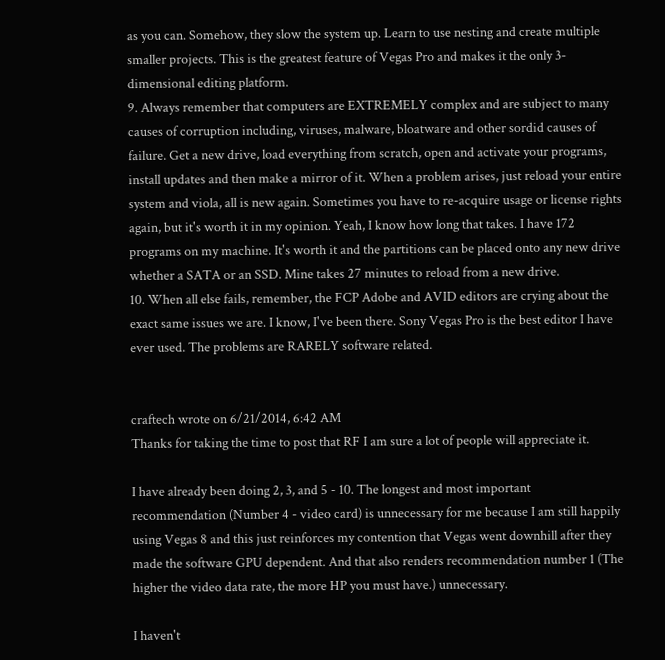as you can. Somehow, they slow the system up. Learn to use nesting and create multiple smaller projects. This is the greatest feature of Vegas Pro and makes it the only 3-dimensional editing platform.
9. Always remember that computers are EXTREMELY complex and are subject to many causes of corruption including, viruses, malware, bloatware and other sordid causes of failure. Get a new drive, load everything from scratch, open and activate your programs, install updates and then make a mirror of it. When a problem arises, just reload your entire system and viola, all is new again. Sometimes you have to re-acquire usage or license rights again, but it's worth it in my opinion. Yeah, I know how long that takes. I have 172 programs on my machine. It's worth it and the partitions can be placed onto any new drive whether a SATA or an SSD. Mine takes 27 minutes to reload from a new drive.
10. When all else fails, remember, the FCP Adobe and AVID editors are crying about the exact same issues we are. I know, I've been there. Sony Vegas Pro is the best editor I have ever used. The problems are RARELY software related.


craftech wrote on 6/21/2014, 6:42 AM
Thanks for taking the time to post that RF I am sure a lot of people will appreciate it.

I have already been doing 2, 3, and 5 - 10. The longest and most important recommendation (Number 4 - video card) is unnecessary for me because I am still happily using Vegas 8 and this just reinforces my contention that Vegas went downhill after they made the software GPU dependent. And that also renders recommendation number 1 (The higher the video data rate, the more HP you must have.) unnecessary.

I haven't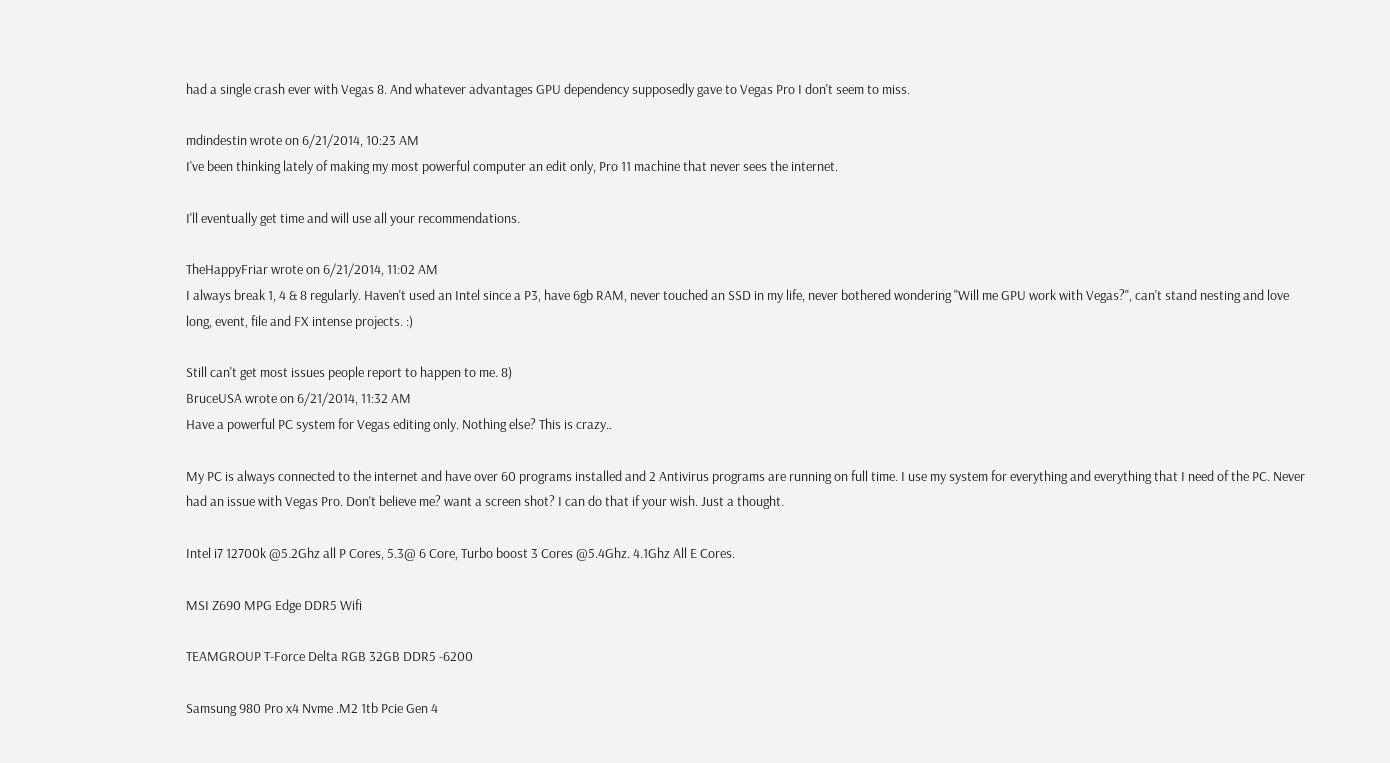had a single crash ever with Vegas 8. And whatever advantages GPU dependency supposedly gave to Vegas Pro I don't seem to miss.

mdindestin wrote on 6/21/2014, 10:23 AM
I've been thinking lately of making my most powerful computer an edit only, Pro 11 machine that never sees the internet.

I'll eventually get time and will use all your recommendations.

TheHappyFriar wrote on 6/21/2014, 11:02 AM
I always break 1, 4 & 8 regularly. Haven't used an Intel since a P3, have 6gb RAM, never touched an SSD in my life, never bothered wondering "Will me GPU work with Vegas?", can't stand nesting and love long, event, file and FX intense projects. :)

Still can't get most issues people report to happen to me. 8)
BruceUSA wrote on 6/21/2014, 11:32 AM
Have a powerful PC system for Vegas editing only. Nothing else? This is crazy..

My PC is always connected to the internet and have over 60 programs installed and 2 Antivirus programs are running on full time. I use my system for everything and everything that I need of the PC. Never had an issue with Vegas Pro. Don't believe me? want a screen shot? I can do that if your wish. Just a thought.

Intel i7 12700k @5.2Ghz all P Cores, 5.3@ 6 Core, Turbo boost 3 Cores @5.4Ghz. 4.1Ghz All E Cores.

MSI Z690 MPG Edge DDR5 Wifi

TEAMGROUP T-Force Delta RGB 32GB DDR5 -6200

Samsung 980 Pro x4 Nvme .M2 1tb Pcie Gen 4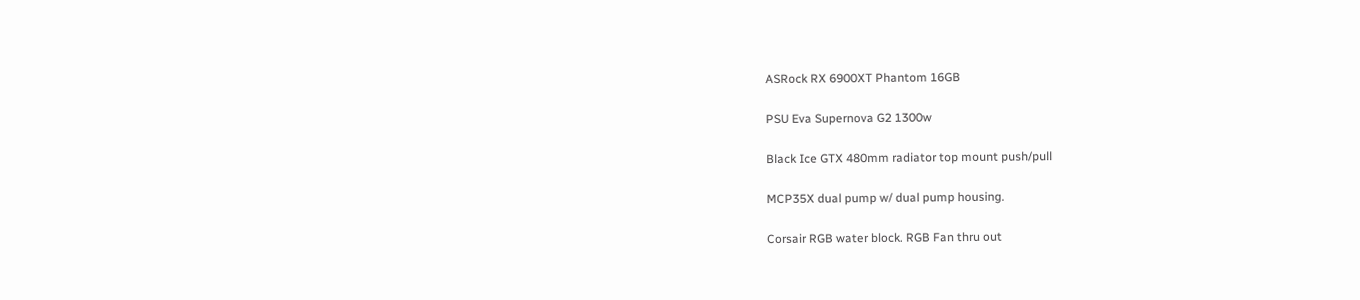ASRock RX 6900XT Phantom 16GB

PSU Eva Supernova G2 1300w

Black Ice GTX 480mm radiator top mount push/pull

MCP35X dual pump w/ dual pump housing.

Corsair RGB water block. RGB Fan thru out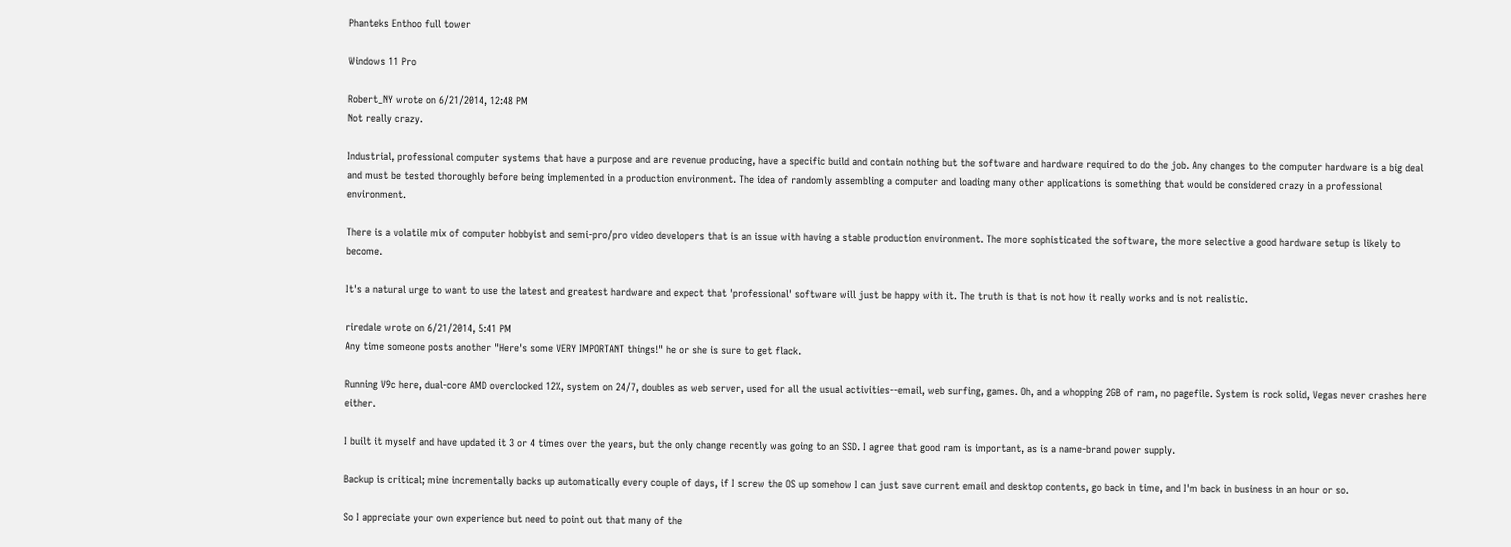Phanteks Enthoo full tower

Windows 11 Pro

Robert_NY wrote on 6/21/2014, 12:48 PM
Not really crazy.

Industrial, professional computer systems that have a purpose and are revenue producing, have a specific build and contain nothing but the software and hardware required to do the job. Any changes to the computer hardware is a big deal and must be tested thoroughly before being implemented in a production environment. The idea of randomly assembling a computer and loading many other applications is something that would be considered crazy in a professional environment.

There is a volatile mix of computer hobbyist and semi-pro/pro video developers that is an issue with having a stable production environment. The more sophisticated the software, the more selective a good hardware setup is likely to become.

It's a natural urge to want to use the latest and greatest hardware and expect that 'professional' software will just be happy with it. The truth is that is not how it really works and is not realistic.

riredale wrote on 6/21/2014, 5:41 PM
Any time someone posts another "Here's some VERY IMPORTANT things!" he or she is sure to get flack.

Running V9c here, dual-core AMD overclocked 12%, system on 24/7, doubles as web server, used for all the usual activities--email, web surfing, games. Oh, and a whopping 2GB of ram, no pagefile. System is rock solid, Vegas never crashes here either.

I built it myself and have updated it 3 or 4 times over the years, but the only change recently was going to an SSD. I agree that good ram is important, as is a name-brand power supply.

Backup is critical; mine incrementally backs up automatically every couple of days, if I screw the OS up somehow I can just save current email and desktop contents, go back in time, and I'm back in business in an hour or so.

So I appreciate your own experience but need to point out that many of the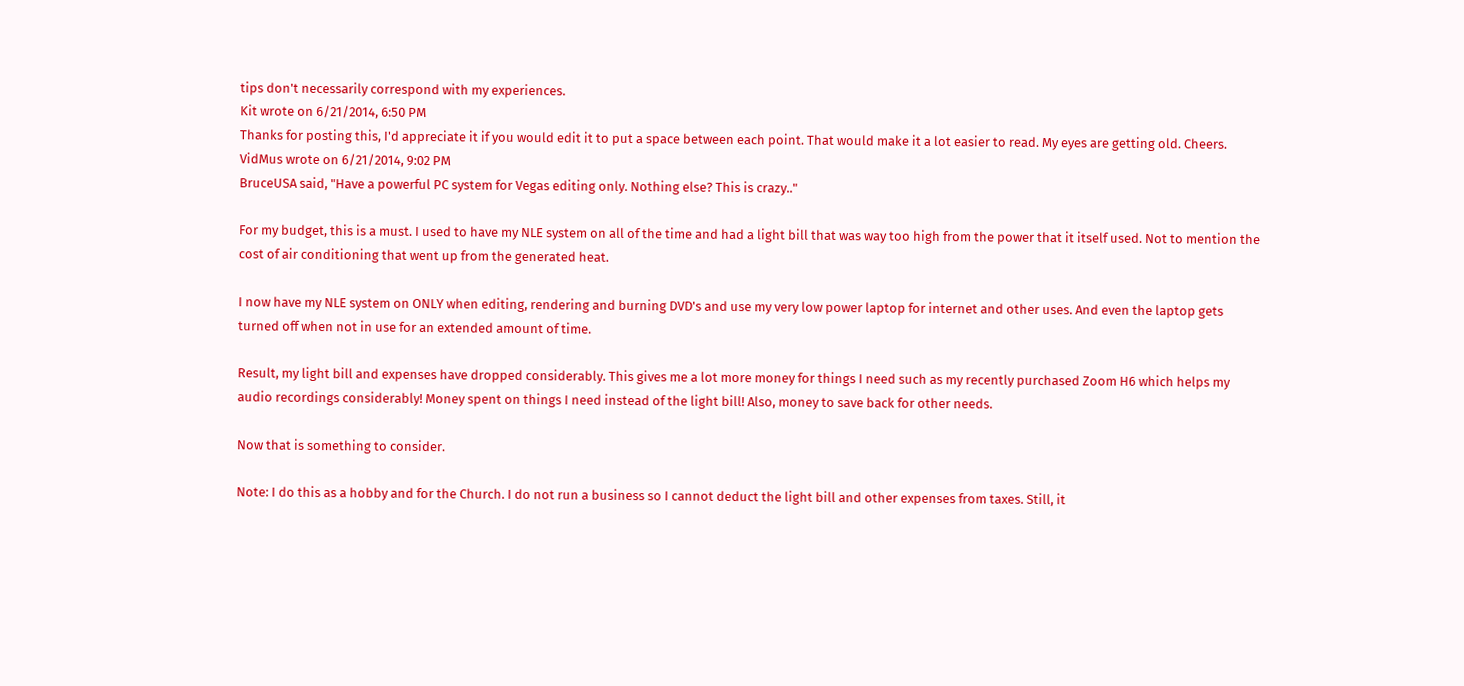tips don't necessarily correspond with my experiences.
Kit wrote on 6/21/2014, 6:50 PM
Thanks for posting this, I'd appreciate it if you would edit it to put a space between each point. That would make it a lot easier to read. My eyes are getting old. Cheers.
VidMus wrote on 6/21/2014, 9:02 PM
BruceUSA said, "Have a powerful PC system for Vegas editing only. Nothing else? This is crazy.."

For my budget, this is a must. I used to have my NLE system on all of the time and had a light bill that was way too high from the power that it itself used. Not to mention the cost of air conditioning that went up from the generated heat.

I now have my NLE system on ONLY when editing, rendering and burning DVD's and use my very low power laptop for internet and other uses. And even the laptop gets turned off when not in use for an extended amount of time.

Result, my light bill and expenses have dropped considerably. This gives me a lot more money for things I need such as my recently purchased Zoom H6 which helps my audio recordings considerably! Money spent on things I need instead of the light bill! Also, money to save back for other needs.

Now that is something to consider.

Note: I do this as a hobby and for the Church. I do not run a business so I cannot deduct the light bill and other expenses from taxes. Still, it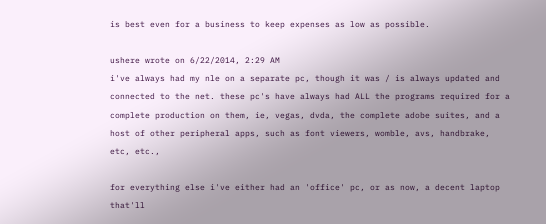is best even for a business to keep expenses as low as possible.

ushere wrote on 6/22/2014, 2:29 AM
i've always had my nle on a separate pc, though it was / is always updated and connected to the net. these pc's have always had ALL the programs required for a complete production on them, ie, vegas, dvda, the complete adobe suites, and a host of other peripheral apps, such as font viewers, womble, avs, handbrake, etc, etc.,

for everything else i've either had an 'office' pc, or as now, a decent laptop that'll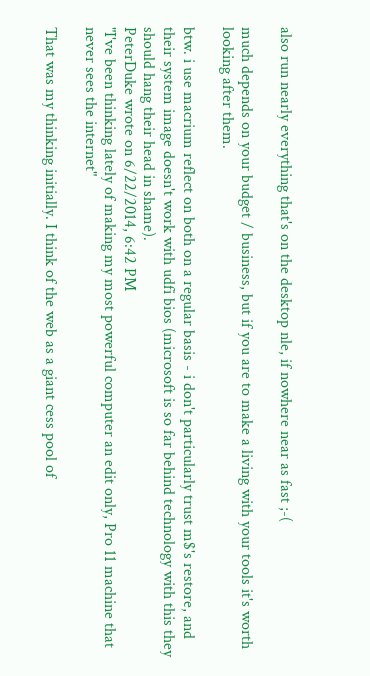also run nearly everything that's on the desktop nle, if nowhere near as fast ;-(

much depends on your budget / business, but if you are to make a living with your tools it's worth looking after them.

btw. i use macrium reflect on both on a regular basis - i don't particularly trust m$'s restore, and their system image doesn't work with udfi bios (microsoft is so far behind technology with this they should hang their head in shame).
PeterDuke wrote on 6/22/2014, 6:42 PM
"I've been thinking lately of making my most powerful computer an edit only, Pro 11 machine that never sees the internet"

That was my thinking initially. I think of the web as a giant cess pool of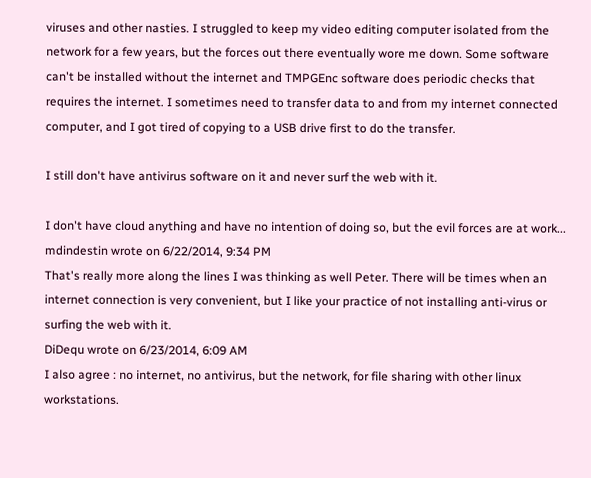viruses and other nasties. I struggled to keep my video editing computer isolated from the network for a few years, but the forces out there eventually wore me down. Some software can't be installed without the internet and TMPGEnc software does periodic checks that requires the internet. I sometimes need to transfer data to and from my internet connected computer, and I got tired of copying to a USB drive first to do the transfer.

I still don't have antivirus software on it and never surf the web with it.

I don't have cloud anything and have no intention of doing so, but the evil forces are at work...
mdindestin wrote on 6/22/2014, 9:34 PM
That's really more along the lines I was thinking as well Peter. There will be times when an internet connection is very convenient, but I like your practice of not installing anti-virus or surfing the web with it.
DiDequ wrote on 6/23/2014, 6:09 AM
I also agree : no internet, no antivirus, but the network, for file sharing with other linux workstations.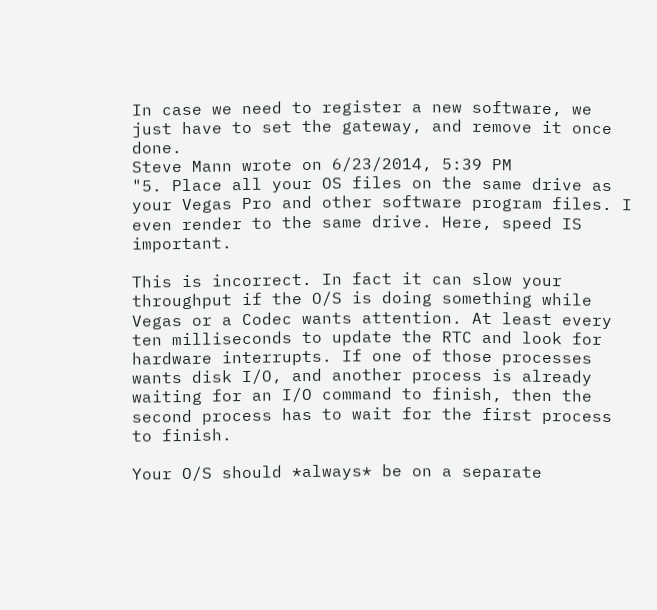In case we need to register a new software, we just have to set the gateway, and remove it once done.
Steve Mann wrote on 6/23/2014, 5:39 PM
"5. Place all your OS files on the same drive as your Vegas Pro and other software program files. I even render to the same drive. Here, speed IS important.

This is incorrect. In fact it can slow your throughput if the O/S is doing something while Vegas or a Codec wants attention. At least every ten milliseconds to update the RTC and look for hardware interrupts. If one of those processes wants disk I/O, and another process is already waiting for an I/O command to finish, then the second process has to wait for the first process to finish.

Your O/S should *always* be on a separate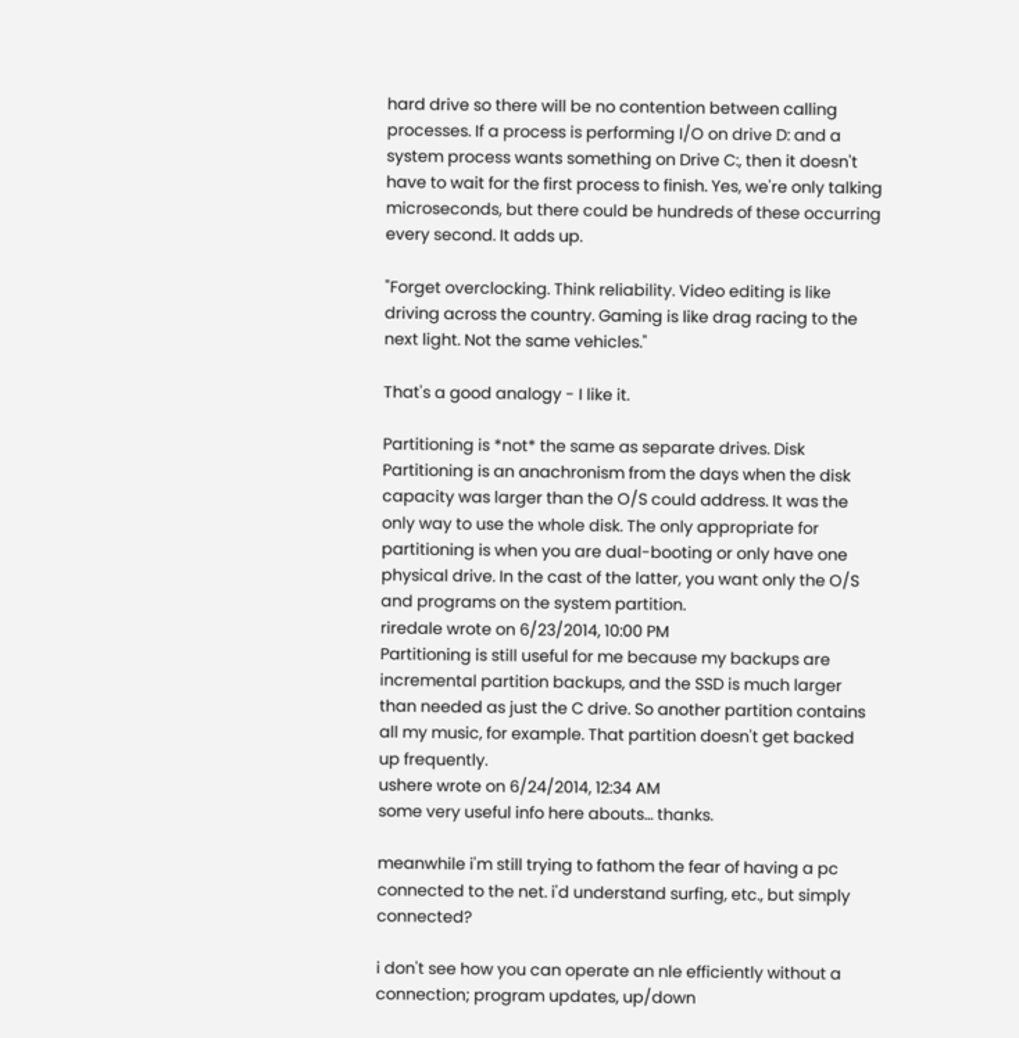hard drive so there will be no contention between calling processes. If a process is performing I/O on drive D: and a system process wants something on Drive C:, then it doesn't have to wait for the first process to finish. Yes, we're only talking microseconds, but there could be hundreds of these occurring every second. It adds up.

"Forget overclocking. Think reliability. Video editing is like driving across the country. Gaming is like drag racing to the next light. Not the same vehicles."

That's a good analogy - I like it.

Partitioning is *not* the same as separate drives. Disk Partitioning is an anachronism from the days when the disk capacity was larger than the O/S could address. It was the only way to use the whole disk. The only appropriate for partitioning is when you are dual-booting or only have one physical drive. In the cast of the latter, you want only the O/S and programs on the system partition.
riredale wrote on 6/23/2014, 10:00 PM
Partitioning is still useful for me because my backups are incremental partition backups, and the SSD is much larger than needed as just the C drive. So another partition contains all my music, for example. That partition doesn't get backed up frequently.
ushere wrote on 6/24/2014, 12:34 AM
some very useful info here abouts... thanks.

meanwhile i'm still trying to fathom the fear of having a pc connected to the net. i'd understand surfing, etc., but simply connected?

i don't see how you can operate an nle efficiently without a connection; program updates, up/down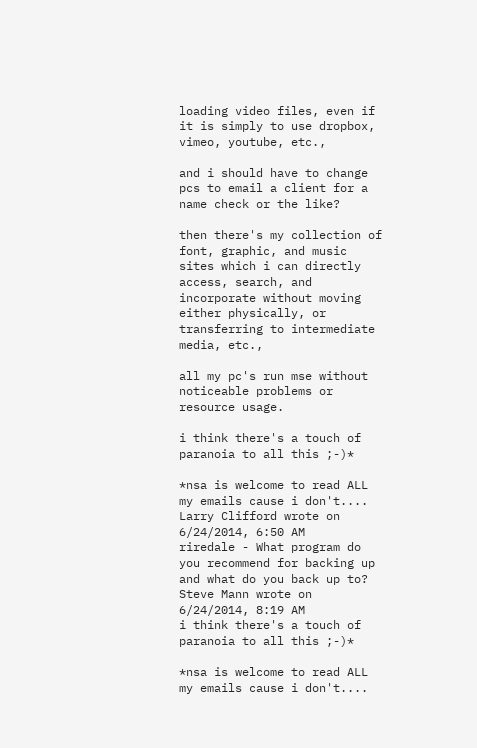loading video files, even if it is simply to use dropbox, vimeo, youtube, etc.,

and i should have to change pcs to email a client for a name check or the like?

then there's my collection of font, graphic, and music sites which i can directly access, search, and incorporate without moving either physically, or transferring to intermediate media, etc.,

all my pc's run mse without noticeable problems or resource usage.

i think there's a touch of paranoia to all this ;-)*

*nsa is welcome to read ALL my emails cause i don't....
Larry Clifford wrote on 6/24/2014, 6:50 AM
riredale - What program do you recommend for backing up and what do you back up to?
Steve Mann wrote on 6/24/2014, 8:19 AM
i think there's a touch of paranoia to all this ;-)*

*nsa is welcome to read ALL my emails cause i don't....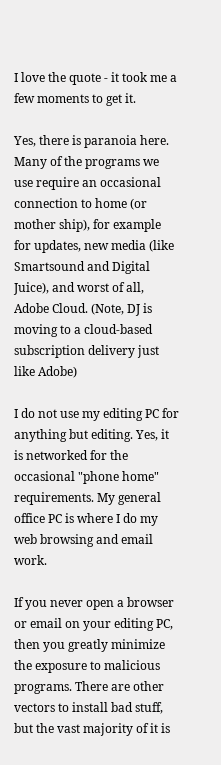I love the quote - it took me a few moments to get it.

Yes, there is paranoia here. Many of the programs we use require an occasional connection to home (or mother ship), for example for updates, new media (like Smartsound and Digital Juice), and worst of all, Adobe Cloud. (Note, DJ is moving to a cloud-based subscription delivery just like Adobe)

I do not use my editing PC for anything but editing. Yes, it is networked for the occasional "phone home" requirements. My general office PC is where I do my web browsing and email work.

If you never open a browser or email on your editing PC, then you greatly minimize the exposure to malicious programs. There are other vectors to install bad stuff, but the vast majority of it is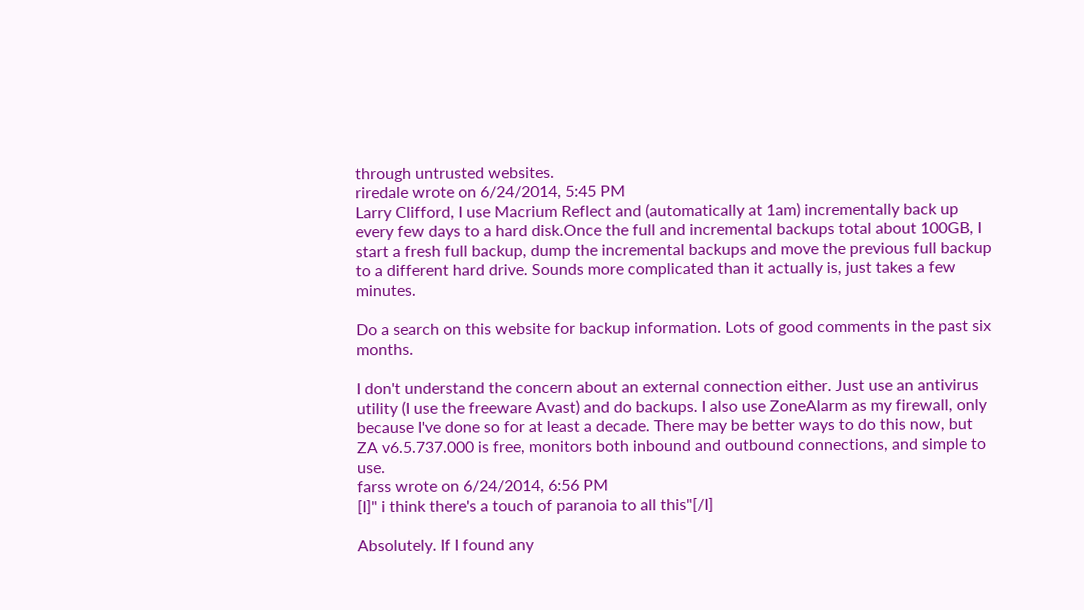through untrusted websites.
riredale wrote on 6/24/2014, 5:45 PM
Larry Clifford, I use Macrium Reflect and (automatically at 1am) incrementally back up every few days to a hard disk.Once the full and incremental backups total about 100GB, I start a fresh full backup, dump the incremental backups and move the previous full backup to a different hard drive. Sounds more complicated than it actually is, just takes a few minutes.

Do a search on this website for backup information. Lots of good comments in the past six months.

I don't understand the concern about an external connection either. Just use an antivirus utility (I use the freeware Avast) and do backups. I also use ZoneAlarm as my firewall, only because I've done so for at least a decade. There may be better ways to do this now, but ZA v6.5.737.000 is free, monitors both inbound and outbound connections, and simple to use.
farss wrote on 6/24/2014, 6:56 PM
[I]" i think there's a touch of paranoia to all this"[/I]

Absolutely. If I found any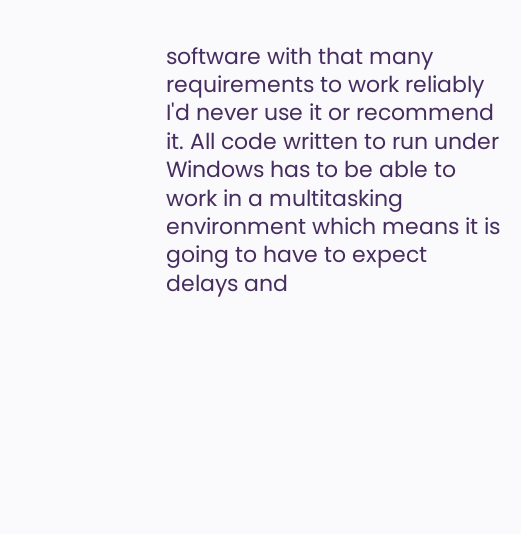software with that many requirements to work reliably I'd never use it or recommend it. All code written to run under Windows has to be able to work in a multitasking environment which means it is going to have to expect delays and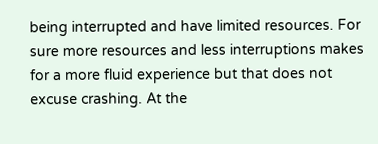being interrupted and have limited resources. For sure more resources and less interruptions makes for a more fluid experience but that does not excuse crashing. At the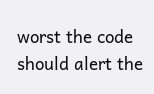worst the code should alert the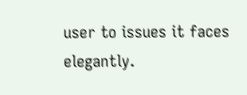user to issues it faces elegantly.